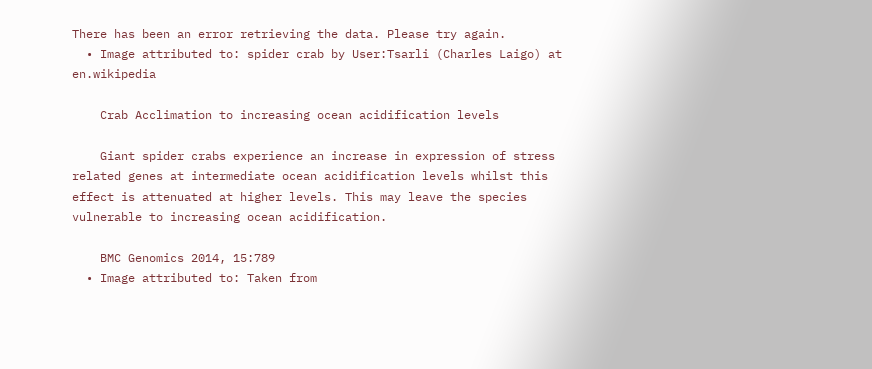There has been an error retrieving the data. Please try again.
  • Image attributed to: spider crab by User:Tsarli (Charles Laigo) at en.wikipedia

    Crab Acclimation to increasing ocean acidification levels

    Giant spider crabs experience an increase in expression of stress related genes at intermediate ocean acidification levels whilst this effect is attenuated at higher levels. This may leave the species vulnerable to increasing ocean acidification.

    BMC Genomics 2014, 15:789
  • Image attributed to: Taken from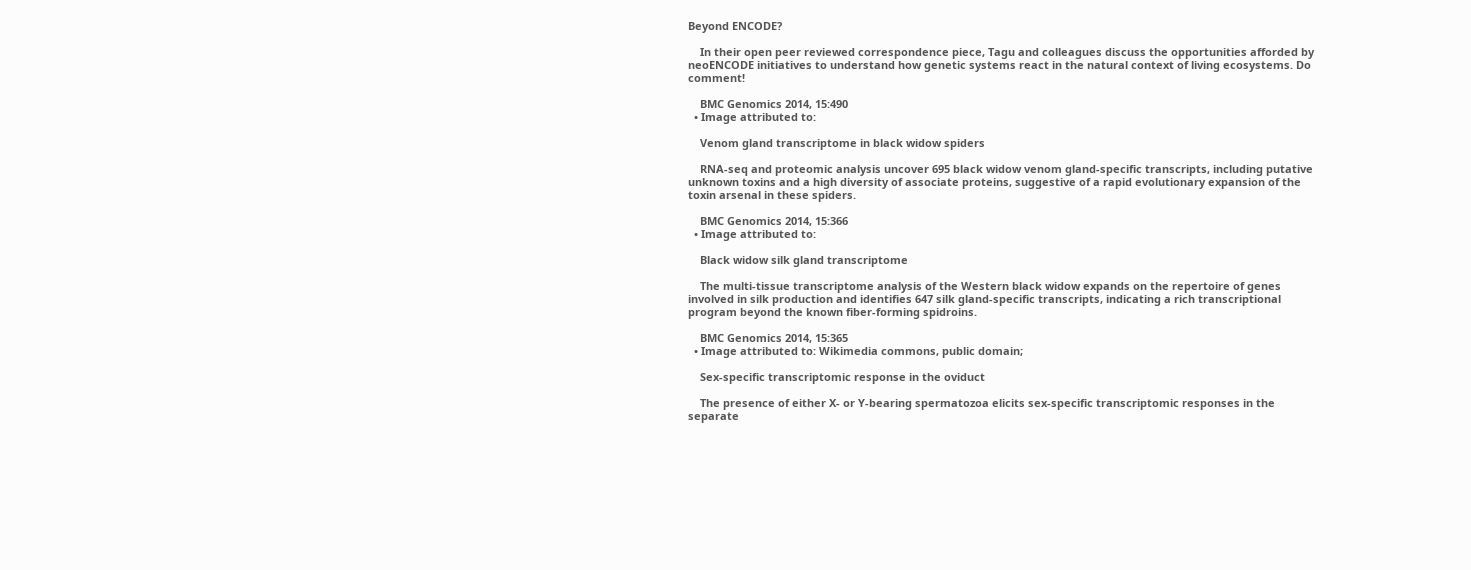Beyond ENCODE?

    In their open peer reviewed correspondence piece, Tagu and colleagues discuss the opportunities afforded by neoENCODE initiatives to understand how genetic systems react in the natural context of living ecosystems. Do comment!

    BMC Genomics 2014, 15:490
  • Image attributed to:

    Venom gland transcriptome in black widow spiders

    RNA-seq and proteomic analysis uncover 695 black widow venom gland-specific transcripts, including putative unknown toxins and a high diversity of associate proteins, suggestive of a rapid evolutionary expansion of the toxin arsenal in these spiders.

    BMC Genomics 2014, 15:366
  • Image attributed to:

    Black widow silk gland transcriptome

    The multi-tissue transcriptome analysis of the Western black widow expands on the repertoire of genes involved in silk production and identifies 647 silk gland-specific transcripts, indicating a rich transcriptional program beyond the known fiber-forming spidroins.

    BMC Genomics 2014, 15:365
  • Image attributed to: Wikimedia commons, public domain;

    Sex-specific transcriptomic response in the oviduct

    The presence of either X- or Y-bearing spermatozoa elicits sex-specific transcriptomic responses in the separate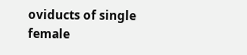oviducts of single female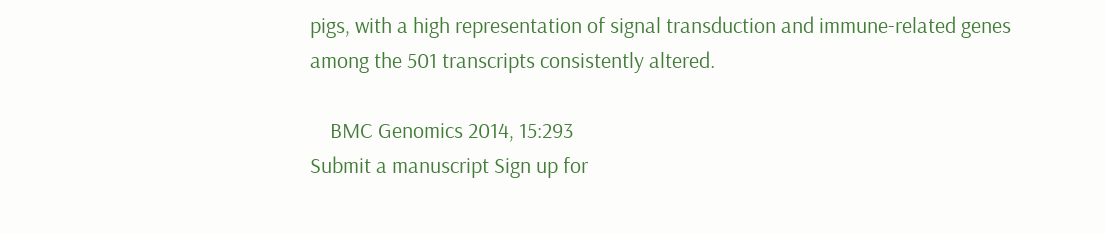pigs, with a high representation of signal transduction and immune-related genes among the 501 transcripts consistently altered.

    BMC Genomics 2014, 15:293
Submit a manuscript Sign up for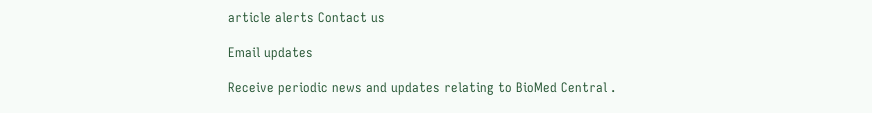article alerts Contact us

Email updates

Receive periodic news and updates relating to BioMed Central .